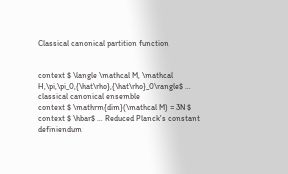Classical canonical partition function


context $ \langle \mathcal M, \mathcal H,\pi,\pi_0,{\hat\rho},{\hat\rho}_0\rangle$ … classical canonical ensemble
context $ \mathrm{dim}(\mathcal M) = 3N $
context $ \hbar$ … Reduced Planck's constant
definiendum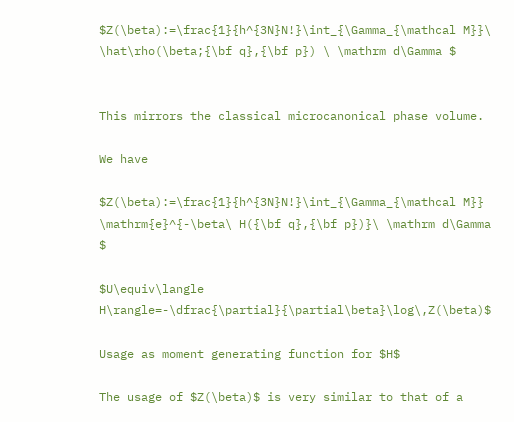$Z(\beta):=\frac{1}{h^{3N}N!}\int_{\Gamma_{\mathcal M}}\ \hat\rho(\beta;{\bf q},{\bf p}) \ \mathrm d\Gamma $


This mirrors the classical microcanonical phase volume.

We have

$Z(\beta):=\frac{1}{h^{3N}N!}\int_{\Gamma_{\mathcal M}} \mathrm{e}^{-\beta\ H({\bf q},{\bf p})}\ \mathrm d\Gamma $

$U\equiv\langle H\rangle=-\dfrac{\partial}{\partial\beta}\log\,Z(\beta)$

Usage as moment generating function for $H$

The usage of $Z(\beta)$ is very similar to that of a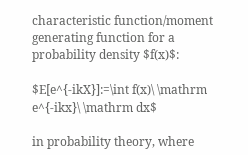characteristic function/moment generating function for a probability density $f(x)$:

$E[e^{-ikX}]:=\int f(x)\ \mathrm e^{-ikx}\ \mathrm dx$

in probability theory, where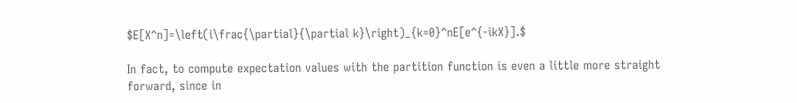$E[X^n]=\left(i\frac{\partial}{\partial k}\right)_{k=0}^nE[e^{-ikX}].$

In fact, to compute expectation values with the partition function is even a little more straight forward, since in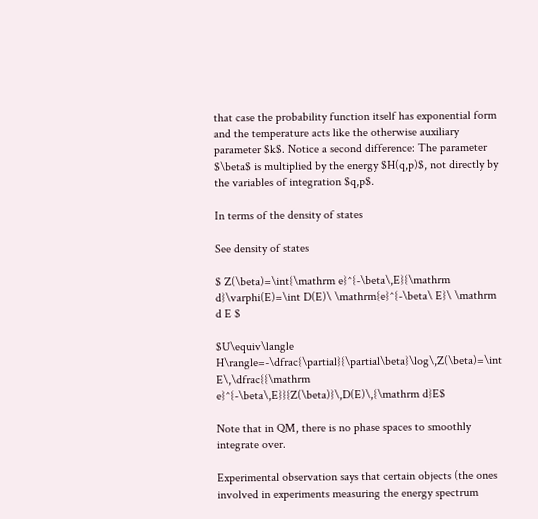that case the probability function itself has exponential form and the temperature acts like the otherwise auxiliary parameter $k$. Notice a second difference: The parameter $\beta$ is multiplied by the energy $H(q,p)$, not directly by the variables of integration $q,p$.

In terms of the density of states

See density of states

$ Z(\beta)=\int{\mathrm e}^{-\beta\,E}{\mathrm d}\varphi(E)=\int D(E)\ \mathrm{e}^{-\beta\ E}\ \mathrm d E $

$U\equiv\langle H\rangle=-\dfrac{\partial}{\partial\beta}\log\,Z(\beta)=\int E\,\dfrac{{\mathrm e}^{-\beta\,E}}{Z(\beta)}\,D(E)\,{\mathrm d}E$

Note that in QM, there is no phase spaces to smoothly integrate over.

Experimental observation says that certain objects (the ones involved in experiments measuring the energy spectrum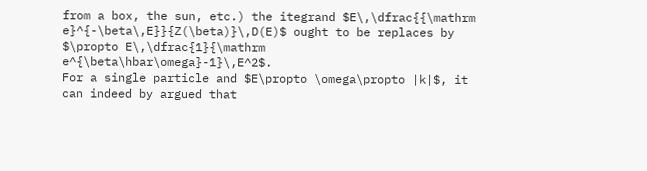from a box, the sun, etc.) the itegrand $E\,\dfrac{{\mathrm e}^{-\beta\,E}}{Z(\beta)}\,D(E)$ ought to be replaces by $\propto E\,\dfrac{1}{\mathrm e^{\beta\hbar\omega}-1}\,E^2$.
For a single particle and $E\propto \omega\propto |k|$, it can indeed by argued that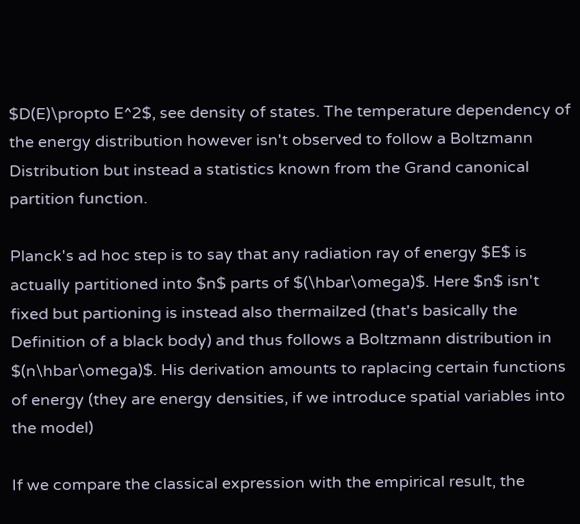$D(E)\propto E^2$, see density of states. The temperature dependency of the energy distribution however isn't observed to follow a Boltzmann Distribution but instead a statistics known from the Grand canonical partition function.

Planck's ad hoc step is to say that any radiation ray of energy $E$ is actually partitioned into $n$ parts of $(\hbar\omega)$. Here $n$ isn't fixed but partioning is instead also thermailzed (that's basically the Definition of a black body) and thus follows a Boltzmann distribution in $(n\hbar\omega)$. His derivation amounts to raplacing certain functions of energy (they are energy densities, if we introduce spatial variables into the model)

If we compare the classical expression with the empirical result, the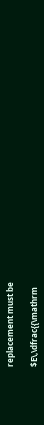replacement must be

$E\,\dfrac{{\mathrm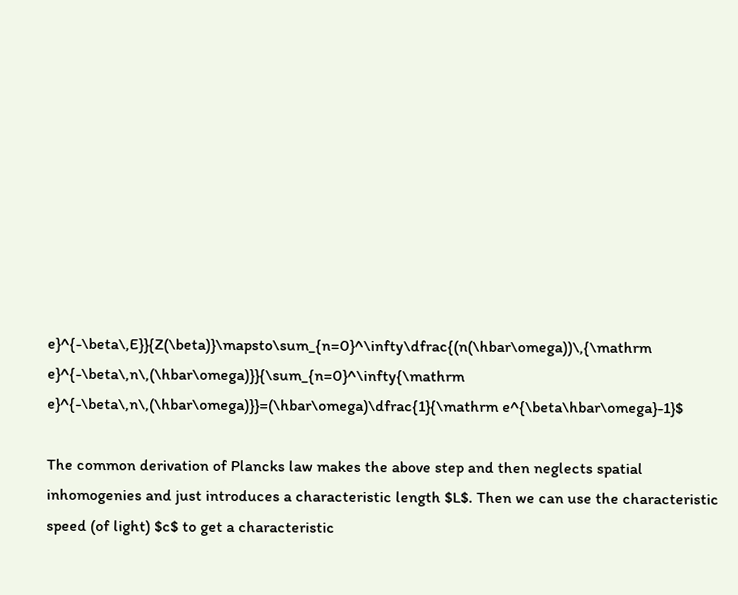e}^{-\beta\,E}}{Z(\beta)}\mapsto\sum_{n=0}^\infty\dfrac{(n(\hbar\omega))\,{\mathrm e}^{-\beta\,n\,(\hbar\omega)}}{\sum_{n=0}^\infty{\mathrm e}^{-\beta\,n\,(\hbar\omega)}}=(\hbar\omega)\dfrac{1}{\mathrm e^{\beta\hbar\omega}-1}$

The common derivation of Plancks law makes the above step and then neglects spatial inhomogenies and just introduces a characteristic length $L$. Then we can use the characteristic speed (of light) $c$ to get a characteristic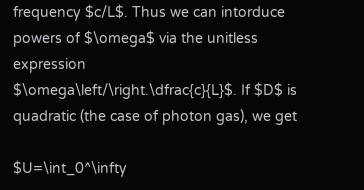frequency $c/L$. Thus we can intorduce powers of $\omega$ via the unitless expression $\omega\left/\right.\dfrac{c}{L}$. If $D$ is quadratic (the case of photon gas), we get

$U=\int_0^\infty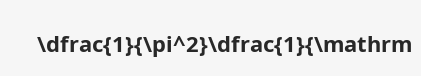\dfrac{1}{\pi^2}\dfrac{1}{\mathrm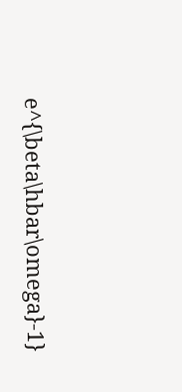e^{\beta\hbar\omega}-1}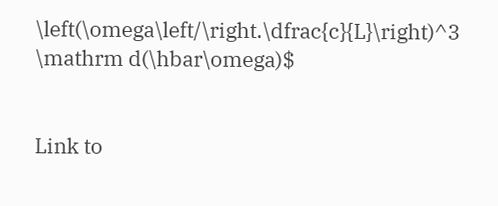\left(\omega\left/\right.\dfrac{c}{L}\right)^3 \mathrm d(\hbar\omega)$


Link to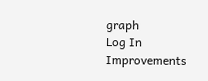graph
Log In
Improvements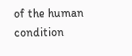of the human condition